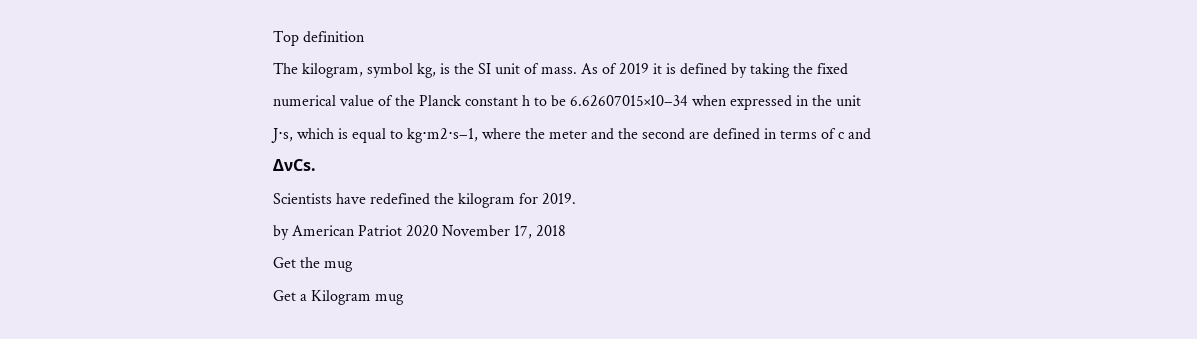Top definition
The kilogram, symbol kg, is the SI unit of mass. As of 2019 it is defined by taking the fixed numerical value of the Planck constant h to be 6.62607015×10−34 when expressed in the unit J⋅s, which is equal to kg⋅m2⋅s−1, where the meter and the second are defined in terms of c and ΔνCs.
Scientists have redefined the kilogram for 2019.
by American Patriot 2020 November 17, 2018
Get the mug
Get a Kilogram mug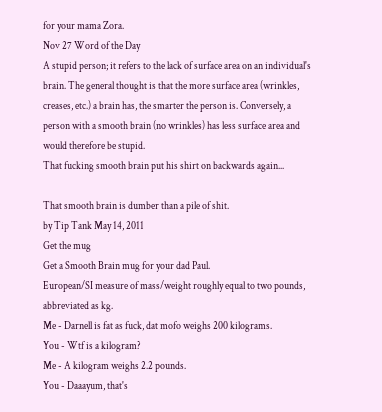for your mama Zora.
Nov 27 Word of the Day
A stupid person; it refers to the lack of surface area on an individual's brain. The general thought is that the more surface area (wrinkles, creases, etc.) a brain has, the smarter the person is. Conversely, a person with a smooth brain (no wrinkles) has less surface area and would therefore be stupid.
That fucking smooth brain put his shirt on backwards again...

That smooth brain is dumber than a pile of shit.
by Tip Tank May 14, 2011
Get the mug
Get a Smooth Brain mug for your dad Paul.
European/SI measure of mass/weight roughly equal to two pounds, abbreviated as kg.
Me - Darnell is fat as fuck, dat mofo weighs 200 kilograms.
You - Wtf is a kilogram?
Me - A kilogram weighs 2.2 pounds.
You - Daaayum, that's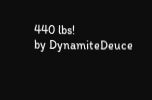440 lbs!
by DynamiteDeuce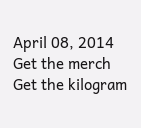April 08, 2014
Get the merch
Get the kilogram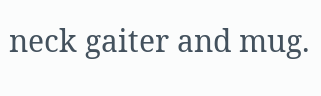neck gaiter and mug.